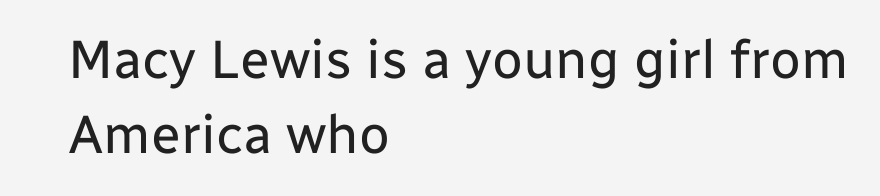Macy Lewis is a young girl from America who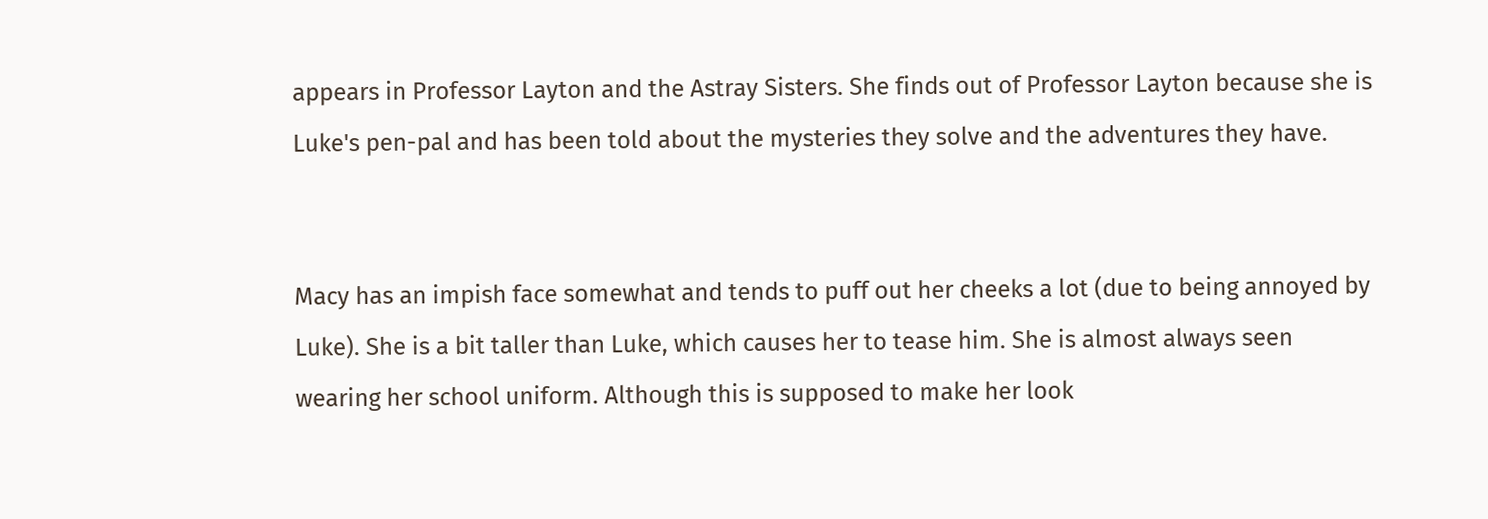appears in Professor Layton and the Astray Sisters. She finds out of Professor Layton because she is Luke's pen-pal and has been told about the mysteries they solve and the adventures they have.


Macy has an impish face somewhat and tends to puff out her cheeks a lot (due to being annoyed by Luke). She is a bit taller than Luke, which causes her to tease him. She is almost always seen wearing her school uniform. Although this is supposed to make her look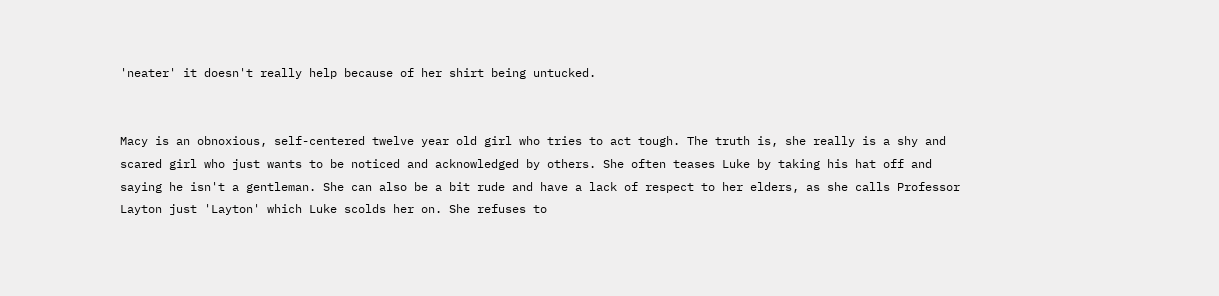'neater' it doesn't really help because of her shirt being untucked.


Macy is an obnoxious, self-centered twelve year old girl who tries to act tough. The truth is, she really is a shy and scared girl who just wants to be noticed and acknowledged by others. She often teases Luke by taking his hat off and saying he isn't a gentleman. She can also be a bit rude and have a lack of respect to her elders, as she calls Professor Layton just 'Layton' which Luke scolds her on. She refuses to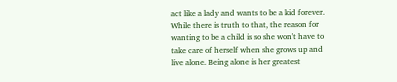act like a lady and wants to be a kid forever. While there is truth to that, the reason for wanting to be a child is so she won't have to take care of herself when she grows up and live alone. Being alone is her greatest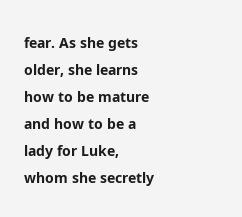fear. As she gets older, she learns how to be mature and how to be a lady for Luke, whom she secretly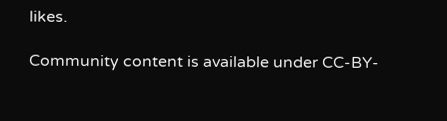likes.

Community content is available under CC-BY-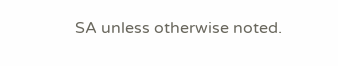SA unless otherwise noted.